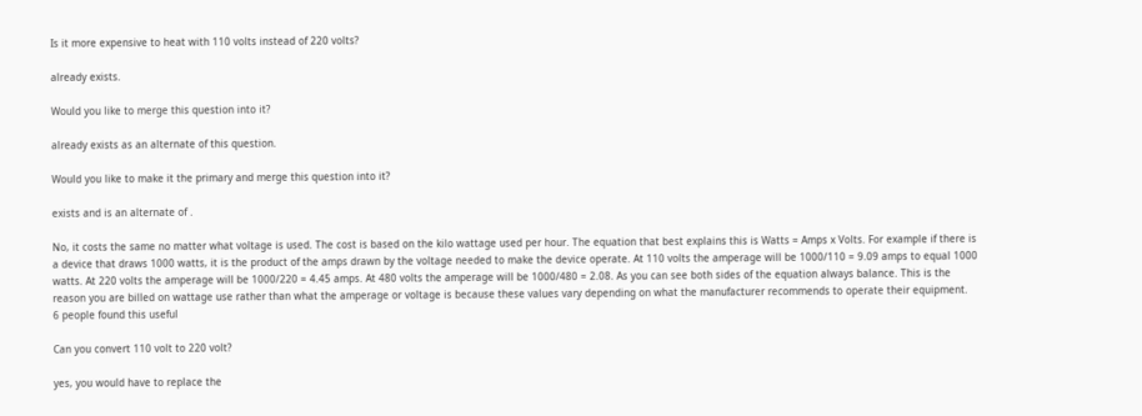Is it more expensive to heat with 110 volts instead of 220 volts?

already exists.

Would you like to merge this question into it?

already exists as an alternate of this question.

Would you like to make it the primary and merge this question into it?

exists and is an alternate of .

No, it costs the same no matter what voltage is used. The cost is based on the kilo wattage used per hour. The equation that best explains this is Watts = Amps x Volts. For example if there is a device that draws 1000 watts, it is the product of the amps drawn by the voltage needed to make the device operate. At 110 volts the amperage will be 1000/110 = 9.09 amps to equal 1000 watts. At 220 volts the amperage will be 1000/220 = 4.45 amps. At 480 volts the amperage will be 1000/480 = 2.08. As you can see both sides of the equation always balance. This is the reason you are billed on wattage use rather than what the amperage or voltage is because these values vary depending on what the manufacturer recommends to operate their equipment.
6 people found this useful

Can you convert 110 volt to 220 volt?

yes, you would have to replace the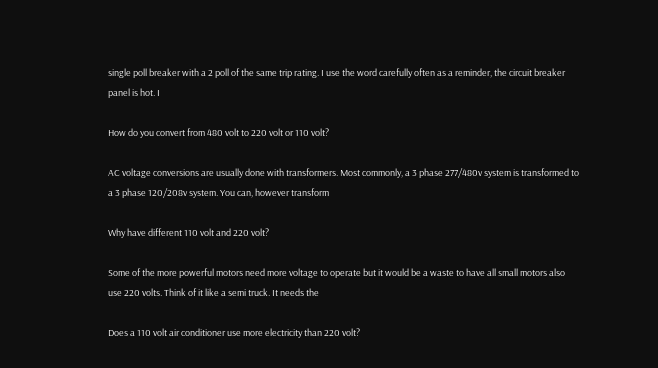single poll breaker with a 2 poll of the same trip rating. I use the word carefully often as a reminder, the circuit breaker panel is hot. I

How do you convert from 480 volt to 220 volt or 110 volt?

AC voltage conversions are usually done with transformers. Most commonly, a 3 phase 277/480v system is transformed to a 3 phase 120/208v system. You can, however transform

Why have different 110 volt and 220 volt?

Some of the more powerful motors need more voltage to operate but it would be a waste to have all small motors also use 220 volts. Think of it like a semi truck. It needs the

Does a 110 volt air conditioner use more electricity than 220 volt?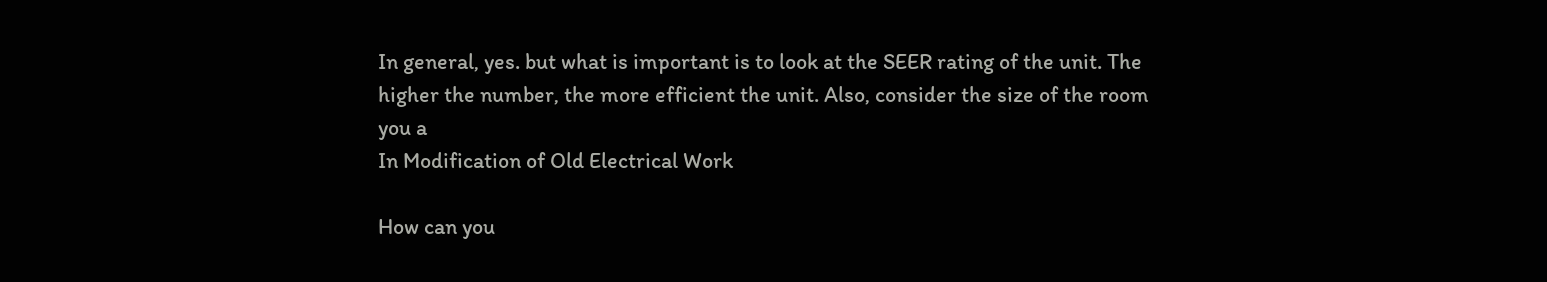In general, yes. but what is important is to look at the SEER rating of the unit. The higher the number, the more efficient the unit. Also, consider the size of the room you a
In Modification of Old Electrical Work

How can you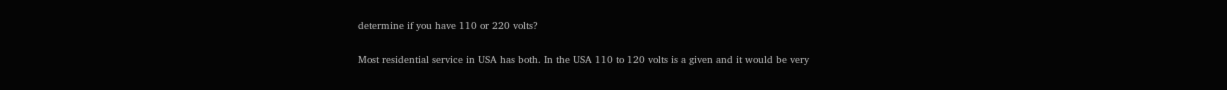determine if you have 110 or 220 volts?

Most residential service in USA has both. In the USA 110 to 120 volts is a given and it would be very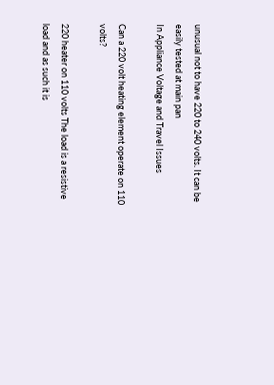unusual not to have 220 to 240 volts. It can be easily tested at main pan
In Appliance Voltage and Travel Issues

Can a 220 volt heating element operate on 110 volts?

220 heater on 110 volts The load is a resistive load and as such it is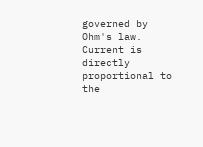governed by Ohm's law. Current is directly proportional to the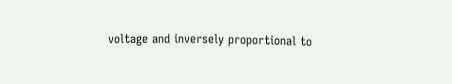voltage and inversely proportional to